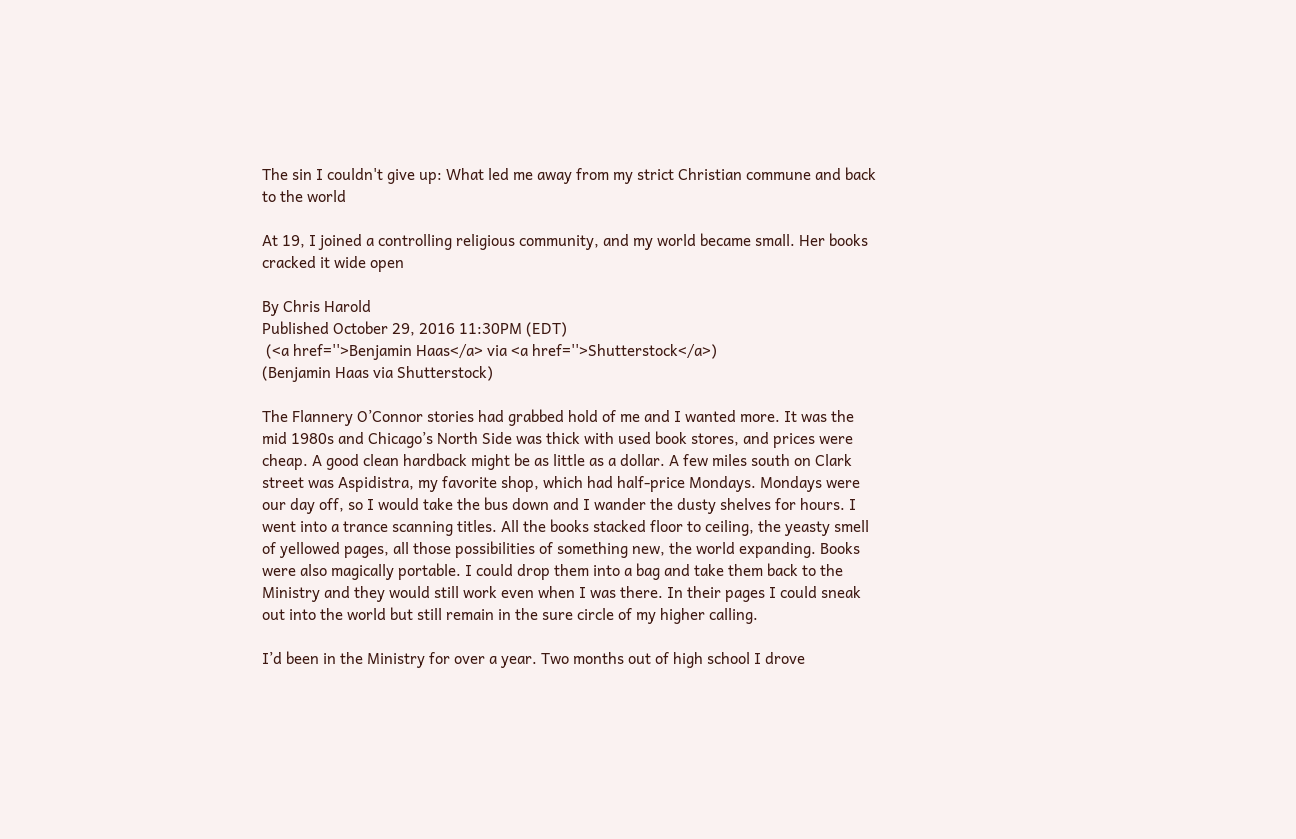The sin I couldn't give up: What led me away from my strict Christian commune and back to the world

At 19, I joined a controlling religious community, and my world became small. Her books cracked it wide open

By Chris Harold
Published October 29, 2016 11:30PM (EDT)
 (<a href=''>Benjamin Haas</a> via <a href=''>Shutterstock</a>)
(Benjamin Haas via Shutterstock)

The Flannery O’Connor stories had grabbed hold of me and I wanted more. It was the mid 1980s and Chicago’s North Side was thick with used book stores, and prices were cheap. A good clean hardback might be as little as a dollar. A few miles south on Clark street was Aspidistra, my favorite shop, which had half-price Mondays. Mondays were our day off, so I would take the bus down and I wander the dusty shelves for hours. I went into a trance scanning titles. All the books stacked floor to ceiling, the yeasty smell of yellowed pages, all those possibilities of something new, the world expanding. Books were also magically portable. I could drop them into a bag and take them back to the Ministry and they would still work even when I was there. In their pages I could sneak out into the world but still remain in the sure circle of my higher calling.

I’d been in the Ministry for over a year. Two months out of high school I drove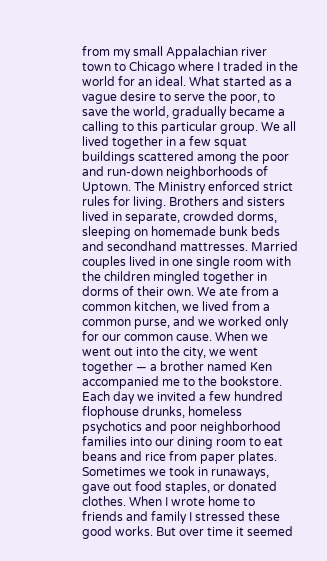from my small Appalachian river town to Chicago where I traded in the world for an ideal. What started as a vague desire to serve the poor, to save the world, gradually became a calling to this particular group. We all lived together in a few squat buildings scattered among the poor and run-down neighborhoods of Uptown. The Ministry enforced strict rules for living. Brothers and sisters lived in separate, crowded dorms, sleeping on homemade bunk beds and secondhand mattresses. Married couples lived in one single room with the children mingled together in dorms of their own. We ate from a common kitchen, we lived from a common purse, and we worked only for our common cause. When we went out into the city, we went together — a brother named Ken accompanied me to the bookstore. Each day we invited a few hundred flophouse drunks, homeless psychotics and poor neighborhood families into our dining room to eat beans and rice from paper plates. Sometimes we took in runaways, gave out food staples, or donated clothes. When I wrote home to friends and family I stressed these good works. But over time it seemed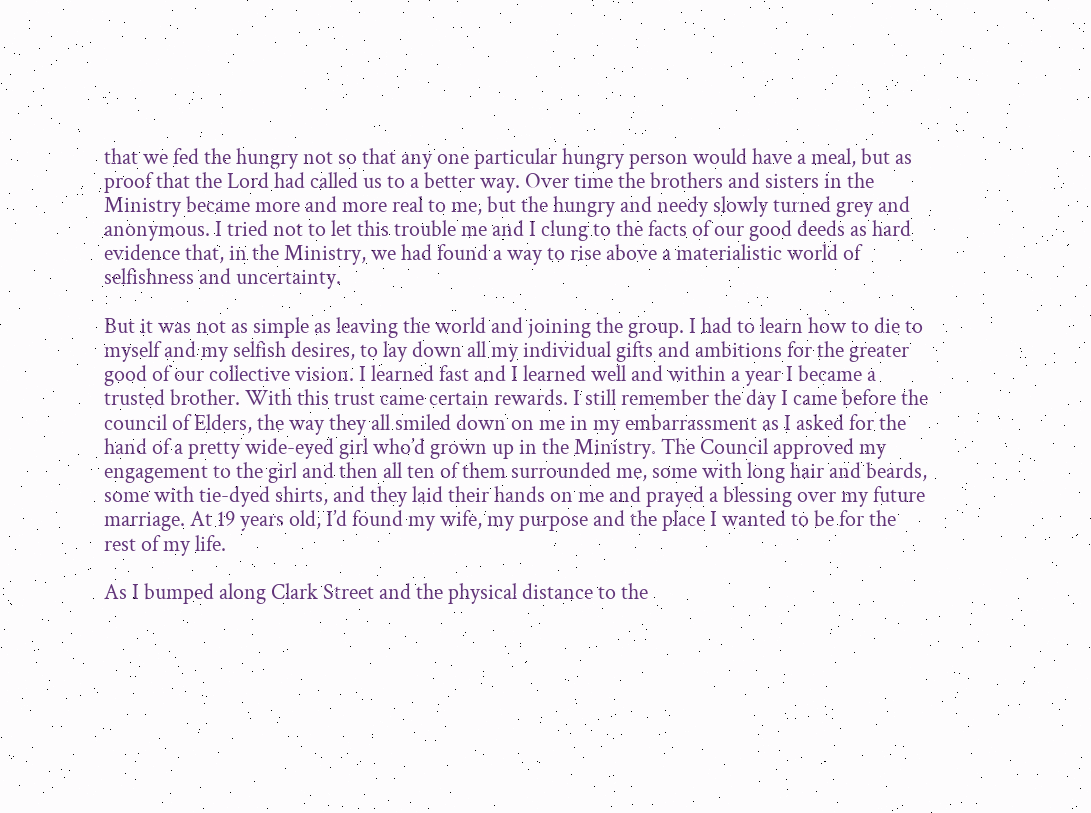that we fed the hungry not so that any one particular hungry person would have a meal, but as proof that the Lord had called us to a better way. Over time the brothers and sisters in the Ministry became more and more real to me, but the hungry and needy slowly turned grey and anonymous. I tried not to let this trouble me and I clung to the facts of our good deeds as hard evidence that, in the Ministry, we had found a way to rise above a materialistic world of selfishness and uncertainty.

But it was not as simple as leaving the world and joining the group. I had to learn how to die to myself and my selfish desires, to lay down all my individual gifts and ambitions for the greater good of our collective vision. I learned fast and I learned well and within a year I became a trusted brother. With this trust came certain rewards. I still remember the day I came before the council of Elders, the way they all smiled down on me in my embarrassment as I asked for the hand of a pretty wide-eyed girl who’d grown up in the Ministry. The Council approved my engagement to the girl and then all ten of them surrounded me, some with long hair and beards, some with tie-dyed shirts, and they laid their hands on me and prayed a blessing over my future marriage. At 19 years old, I’d found my wife, my purpose and the place I wanted to be for the rest of my life.

As I bumped along Clark Street and the physical distance to the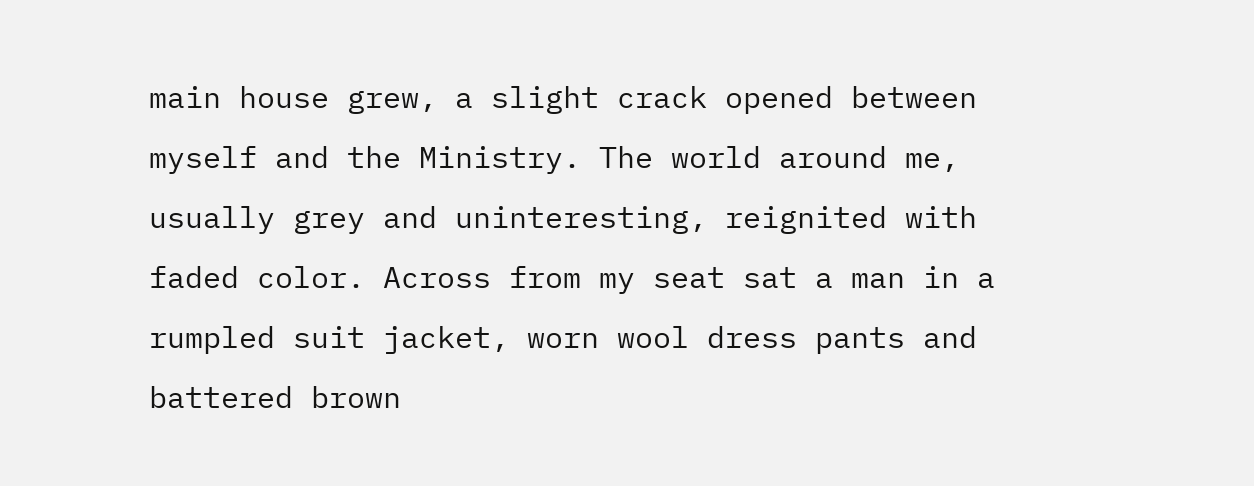main house grew, a slight crack opened between myself and the Ministry. The world around me, usually grey and uninteresting, reignited with faded color. Across from my seat sat a man in a rumpled suit jacket, worn wool dress pants and battered brown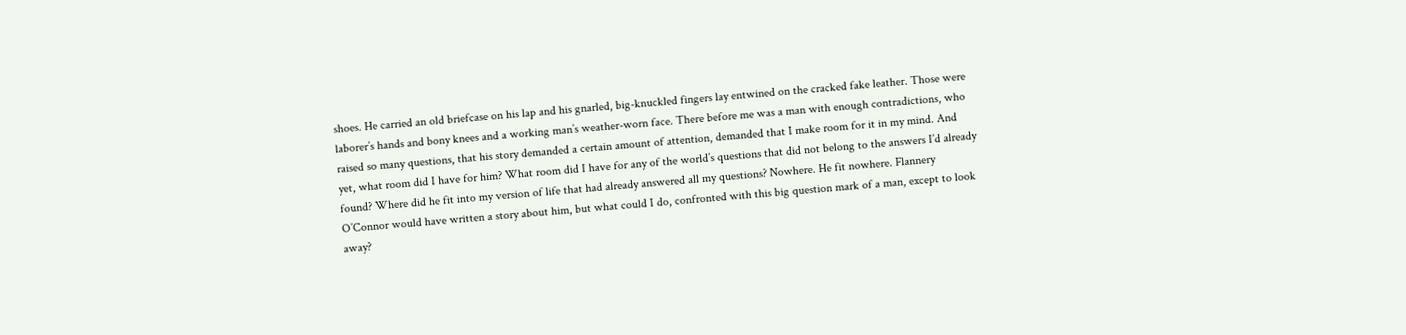shoes. He carried an old briefcase on his lap and his gnarled, big-knuckled fingers lay entwined on the cracked fake leather. Those were laborer’s hands and bony knees and a working man’s weather-worn face. There before me was a man with enough contradictions, who raised so many questions, that his story demanded a certain amount of attention, demanded that I make room for it in my mind. And yet, what room did I have for him? What room did I have for any of the world’s questions that did not belong to the answers I’d already found? Where did he fit into my version of life that had already answered all my questions? Nowhere. He fit nowhere. Flannery O’Connor would have written a story about him, but what could I do, confronted with this big question mark of a man, except to look away?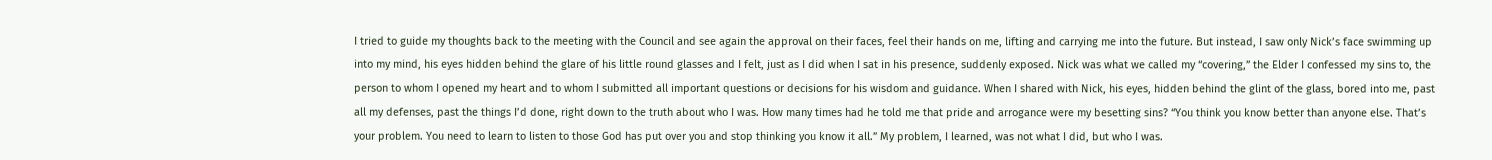I tried to guide my thoughts back to the meeting with the Council and see again the approval on their faces, feel their hands on me, lifting and carrying me into the future. But instead, I saw only Nick’s face swimming up into my mind, his eyes hidden behind the glare of his little round glasses and I felt, just as I did when I sat in his presence, suddenly exposed. Nick was what we called my “covering,” the Elder I confessed my sins to, the person to whom I opened my heart and to whom I submitted all important questions or decisions for his wisdom and guidance. When I shared with Nick, his eyes, hidden behind the glint of the glass, bored into me, past all my defenses, past the things I’d done, right down to the truth about who I was. How many times had he told me that pride and arrogance were my besetting sins? “You think you know better than anyone else. That’s your problem. You need to learn to listen to those God has put over you and stop thinking you know it all.” My problem, I learned, was not what I did, but who I was.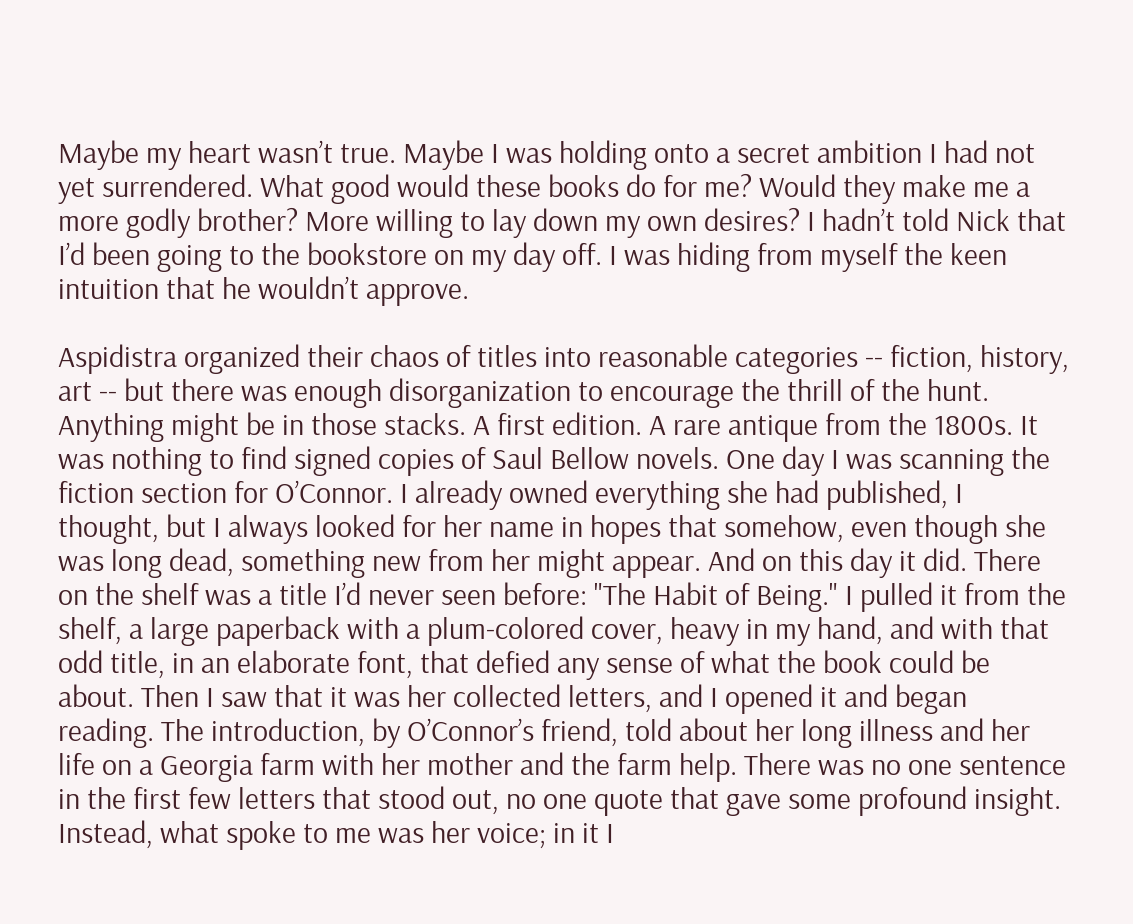Maybe my heart wasn’t true. Maybe I was holding onto a secret ambition I had not yet surrendered. What good would these books do for me? Would they make me a more godly brother? More willing to lay down my own desires? I hadn’t told Nick that I’d been going to the bookstore on my day off. I was hiding from myself the keen intuition that he wouldn’t approve.

Aspidistra organized their chaos of titles into reasonable categories -- fiction, history, art -- but there was enough disorganization to encourage the thrill of the hunt. Anything might be in those stacks. A first edition. A rare antique from the 1800s. It was nothing to find signed copies of Saul Bellow novels. One day I was scanning the fiction section for O’Connor. I already owned everything she had published, I thought, but I always looked for her name in hopes that somehow, even though she was long dead, something new from her might appear. And on this day it did. There on the shelf was a title I’d never seen before: "The Habit of Being." I pulled it from the shelf, a large paperback with a plum-colored cover, heavy in my hand, and with that odd title, in an elaborate font, that defied any sense of what the book could be about. Then I saw that it was her collected letters, and I opened it and began reading. The introduction, by O’Connor’s friend, told about her long illness and her life on a Georgia farm with her mother and the farm help. There was no one sentence in the first few letters that stood out, no one quote that gave some profound insight. Instead, what spoke to me was her voice; in it I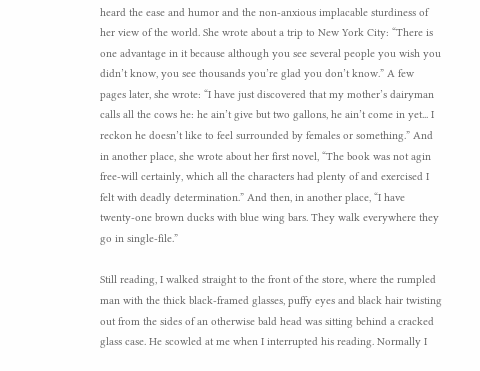heard the ease and humor and the non-anxious implacable sturdiness of her view of the world. She wrote about a trip to New York City: “There is one advantage in it because although you see several people you wish you didn’t know, you see thousands you’re glad you don’t know.” A few pages later, she wrote: “I have just discovered that my mother’s dairyman calls all the cows he: he ain’t give but two gallons, he ain’t come in yet... I reckon he doesn’t like to feel surrounded by females or something.” And in another place, she wrote about her first novel, “The book was not agin free-will certainly, which all the characters had plenty of and exercised I felt with deadly determination.” And then, in another place, “I have twenty-one brown ducks with blue wing bars. They walk everywhere they go in single-file.”

Still reading, I walked straight to the front of the store, where the rumpled man with the thick black-framed glasses, puffy eyes and black hair twisting out from the sides of an otherwise bald head was sitting behind a cracked glass case. He scowled at me when I interrupted his reading. Normally I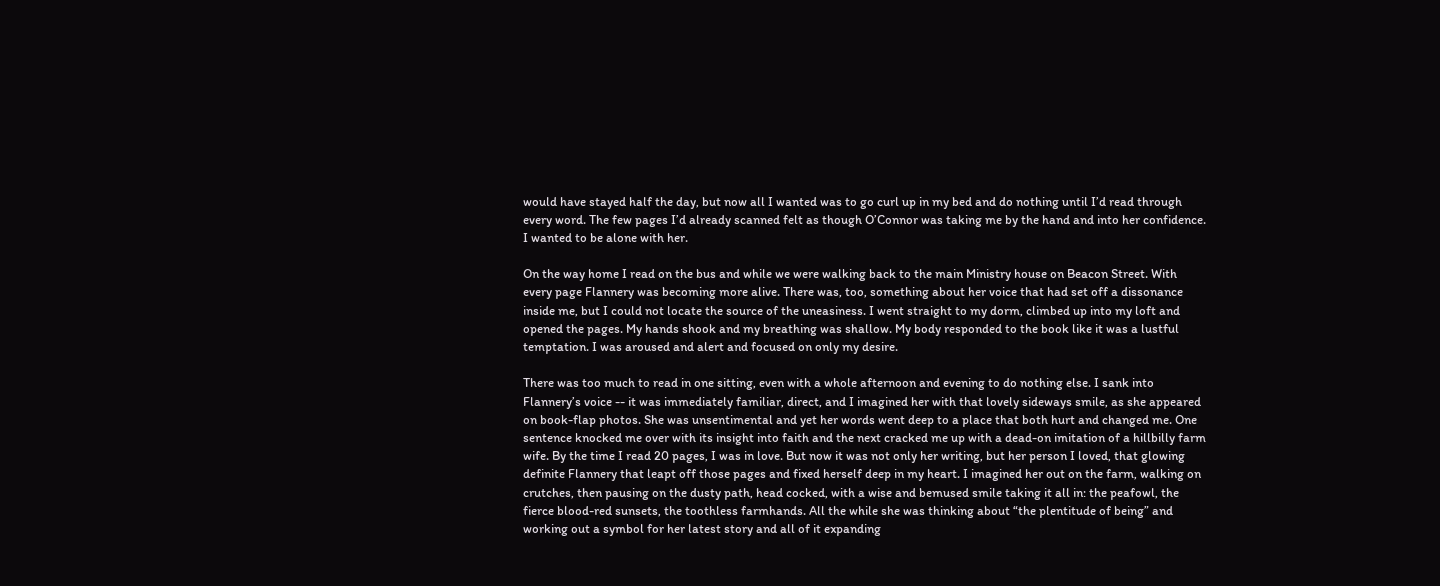would have stayed half the day, but now all I wanted was to go curl up in my bed and do nothing until I’d read through every word. The few pages I’d already scanned felt as though O’Connor was taking me by the hand and into her confidence. I wanted to be alone with her.

On the way home I read on the bus and while we were walking back to the main Ministry house on Beacon Street. With every page Flannery was becoming more alive. There was, too, something about her voice that had set off a dissonance inside me, but I could not locate the source of the uneasiness. I went straight to my dorm, climbed up into my loft and opened the pages. My hands shook and my breathing was shallow. My body responded to the book like it was a lustful temptation. I was aroused and alert and focused on only my desire.

There was too much to read in one sitting, even with a whole afternoon and evening to do nothing else. I sank into Flannery’s voice -- it was immediately familiar, direct, and I imagined her with that lovely sideways smile, as she appeared on book-flap photos. She was unsentimental and yet her words went deep to a place that both hurt and changed me. One sentence knocked me over with its insight into faith and the next cracked me up with a dead-on imitation of a hillbilly farm wife. By the time I read 20 pages, I was in love. But now it was not only her writing, but her person I loved, that glowing definite Flannery that leapt off those pages and fixed herself deep in my heart. I imagined her out on the farm, walking on crutches, then pausing on the dusty path, head cocked, with a wise and bemused smile taking it all in: the peafowl, the fierce blood-red sunsets, the toothless farmhands. All the while she was thinking about “the plentitude of being” and working out a symbol for her latest story and all of it expanding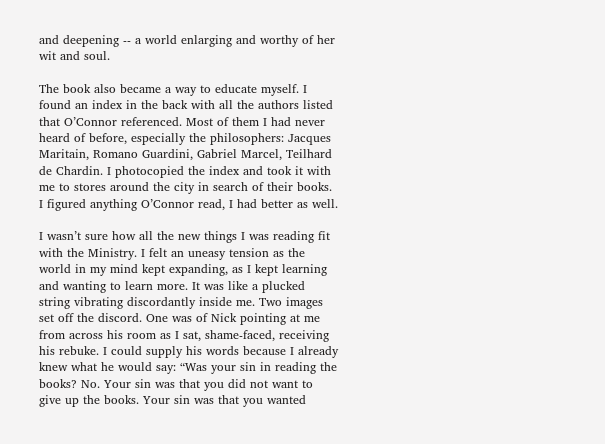and deepening -- a world enlarging and worthy of her wit and soul.

The book also became a way to educate myself. I found an index in the back with all the authors listed that O’Connor referenced. Most of them I had never heard of before, especially the philosophers: Jacques Maritain, Romano Guardini, Gabriel Marcel, Teilhard de Chardin. I photocopied the index and took it with me to stores around the city in search of their books. I figured anything O’Connor read, I had better as well.

I wasn’t sure how all the new things I was reading fit with the Ministry. I felt an uneasy tension as the world in my mind kept expanding, as I kept learning and wanting to learn more. It was like a plucked string vibrating discordantly inside me. Two images set off the discord. One was of Nick pointing at me from across his room as I sat, shame-faced, receiving his rebuke. I could supply his words because I already knew what he would say: “Was your sin in reading the books? No. Your sin was that you did not want to give up the books. Your sin was that you wanted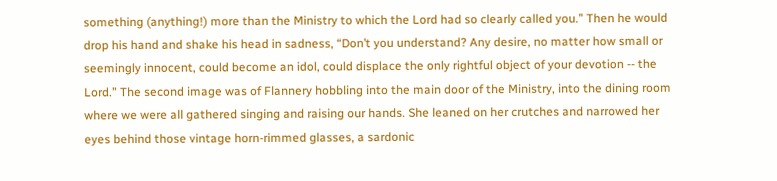something (anything!) more than the Ministry to which the Lord had so clearly called you.” Then he would drop his hand and shake his head in sadness, “Don’t you understand? Any desire, no matter how small or seemingly innocent, could become an idol, could displace the only rightful object of your devotion -- the Lord.” The second image was of Flannery hobbling into the main door of the Ministry, into the dining room where we were all gathered singing and raising our hands. She leaned on her crutches and narrowed her eyes behind those vintage horn-rimmed glasses, a sardonic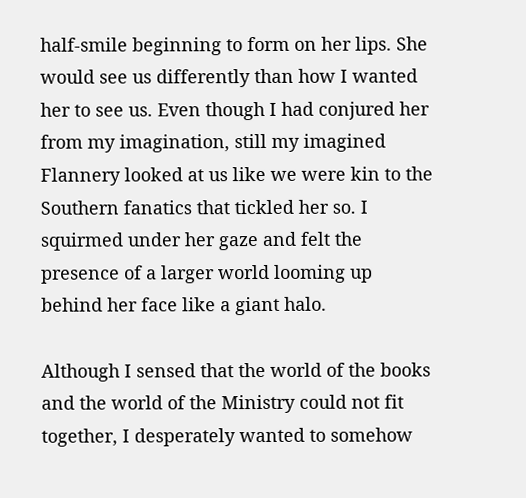half-smile beginning to form on her lips. She would see us differently than how I wanted her to see us. Even though I had conjured her from my imagination, still my imagined Flannery looked at us like we were kin to the Southern fanatics that tickled her so. I squirmed under her gaze and felt the presence of a larger world looming up behind her face like a giant halo.

Although I sensed that the world of the books and the world of the Ministry could not fit together, I desperately wanted to somehow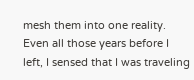mesh them into one reality. Even all those years before I left, I sensed that I was traveling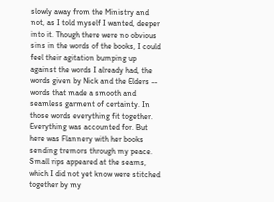slowly away from the Ministry and not, as I told myself I wanted, deeper into it. Though there were no obvious sins in the words of the books, I could feel their agitation bumping up against the words I already had, the words given by Nick and the Elders -- words that made a smooth and seamless garment of certainty. In those words everything fit together. Everything was accounted for. But here was Flannery with her books sending tremors through my peace. Small rips appeared at the seams, which I did not yet know were stitched together by my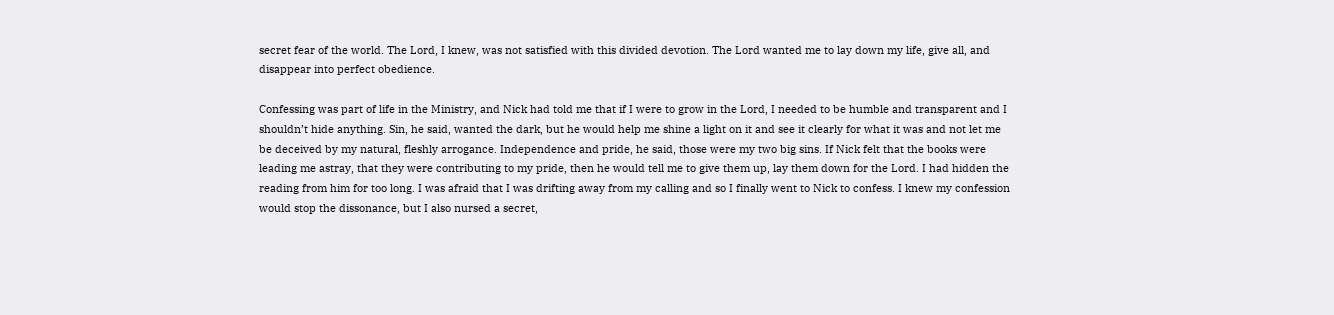secret fear of the world. The Lord, I knew, was not satisfied with this divided devotion. The Lord wanted me to lay down my life, give all, and disappear into perfect obedience.

Confessing was part of life in the Ministry, and Nick had told me that if I were to grow in the Lord, I needed to be humble and transparent and I shouldn’t hide anything. Sin, he said, wanted the dark, but he would help me shine a light on it and see it clearly for what it was and not let me be deceived by my natural, fleshly arrogance. Independence and pride, he said, those were my two big sins. If Nick felt that the books were leading me astray, that they were contributing to my pride, then he would tell me to give them up, lay them down for the Lord. I had hidden the reading from him for too long. I was afraid that I was drifting away from my calling and so I finally went to Nick to confess. I knew my confession would stop the dissonance, but I also nursed a secret,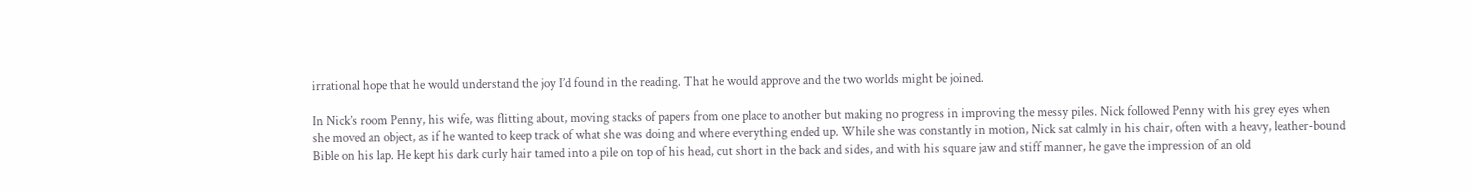irrational hope that he would understand the joy I’d found in the reading. That he would approve and the two worlds might be joined.

In Nick’s room Penny, his wife, was flitting about, moving stacks of papers from one place to another but making no progress in improving the messy piles. Nick followed Penny with his grey eyes when she moved an object, as if he wanted to keep track of what she was doing and where everything ended up. While she was constantly in motion, Nick sat calmly in his chair, often with a heavy, leather-bound Bible on his lap. He kept his dark curly hair tamed into a pile on top of his head, cut short in the back and sides, and with his square jaw and stiff manner, he gave the impression of an old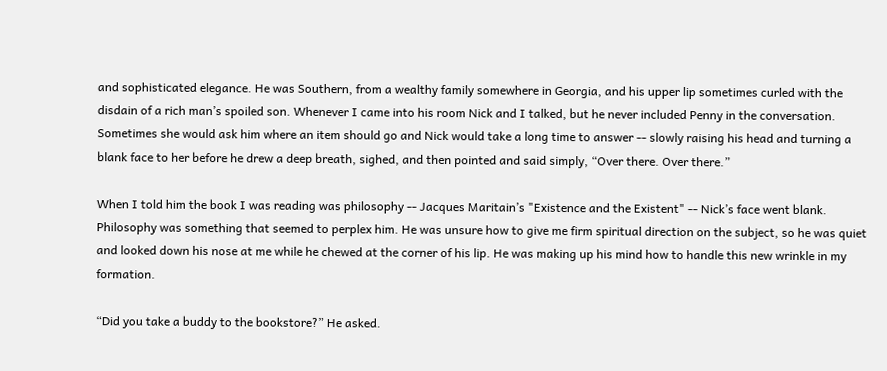and sophisticated elegance. He was Southern, from a wealthy family somewhere in Georgia, and his upper lip sometimes curled with the disdain of a rich man’s spoiled son. Whenever I came into his room Nick and I talked, but he never included Penny in the conversation. Sometimes she would ask him where an item should go and Nick would take a long time to answer -- slowly raising his head and turning a blank face to her before he drew a deep breath, sighed, and then pointed and said simply, “Over there. Over there.”

When I told him the book I was reading was philosophy -- Jacques Maritain’s "Existence and the Existent" -- Nick’s face went blank. Philosophy was something that seemed to perplex him. He was unsure how to give me firm spiritual direction on the subject, so he was quiet and looked down his nose at me while he chewed at the corner of his lip. He was making up his mind how to handle this new wrinkle in my formation.

“Did you take a buddy to the bookstore?” He asked.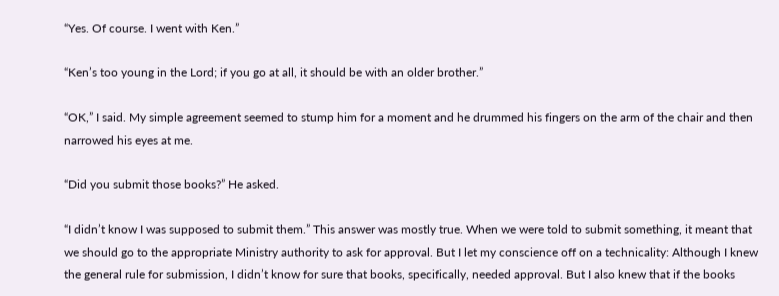“Yes. Of course. I went with Ken.”

“Ken’s too young in the Lord; if you go at all, it should be with an older brother.”

“OK,” I said. My simple agreement seemed to stump him for a moment and he drummed his fingers on the arm of the chair and then narrowed his eyes at me.

“Did you submit those books?” He asked.

“I didn’t know I was supposed to submit them.” This answer was mostly true. When we were told to submit something, it meant that we should go to the appropriate Ministry authority to ask for approval. But I let my conscience off on a technicality: Although I knew the general rule for submission, I didn’t know for sure that books, specifically, needed approval. But I also knew that if the books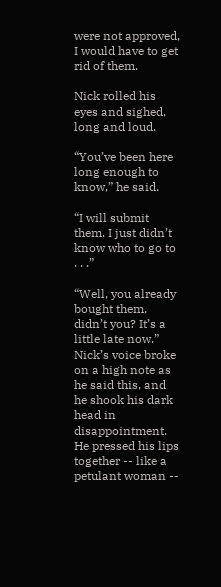were not approved, I would have to get rid of them.

Nick rolled his eyes and sighed, long and loud.

“You’ve been here long enough to know,” he said.

“I will submit them. I just didn’t know who to go to . . .”

“Well, you already bought them, didn’t you? It’s a little late now.” Nick’s voice broke on a high note as he said this, and he shook his dark head in disappointment. He pressed his lips together -- like a petulant woman --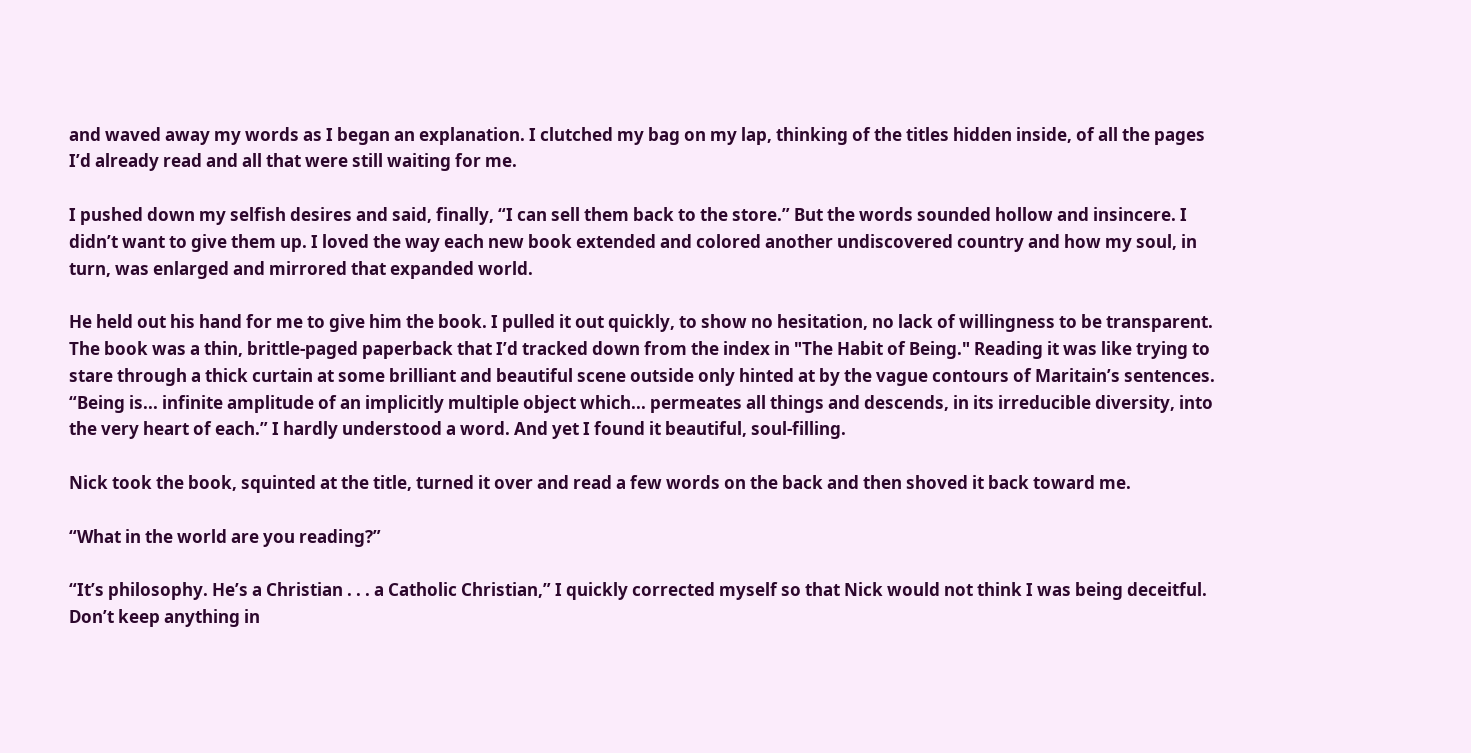and waved away my words as I began an explanation. I clutched my bag on my lap, thinking of the titles hidden inside, of all the pages I’d already read and all that were still waiting for me.

I pushed down my selfish desires and said, finally, “I can sell them back to the store.” But the words sounded hollow and insincere. I didn’t want to give them up. I loved the way each new book extended and colored another undiscovered country and how my soul, in turn, was enlarged and mirrored that expanded world.

He held out his hand for me to give him the book. I pulled it out quickly, to show no hesitation, no lack of willingness to be transparent. The book was a thin, brittle-paged paperback that I’d tracked down from the index in "The Habit of Being." Reading it was like trying to stare through a thick curtain at some brilliant and beautiful scene outside only hinted at by the vague contours of Maritain’s sentences. “Being is... infinite amplitude of an implicitly multiple object which... permeates all things and descends, in its irreducible diversity, into the very heart of each.” I hardly understood a word. And yet I found it beautiful, soul-filling.

Nick took the book, squinted at the title, turned it over and read a few words on the back and then shoved it back toward me.

“What in the world are you reading?”

“It’s philosophy. He’s a Christian . . . a Catholic Christian,” I quickly corrected myself so that Nick would not think I was being deceitful. Don’t keep anything in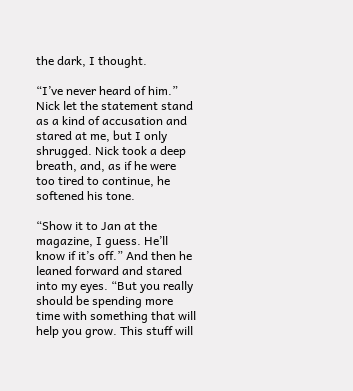the dark, I thought.

“I’ve never heard of him.” Nick let the statement stand as a kind of accusation and stared at me, but I only shrugged. Nick took a deep breath, and, as if he were too tired to continue, he softened his tone.

“Show it to Jan at the magazine, I guess. He’ll know if it’s off.” And then he leaned forward and stared into my eyes. “But you really should be spending more time with something that will help you grow. This stuff will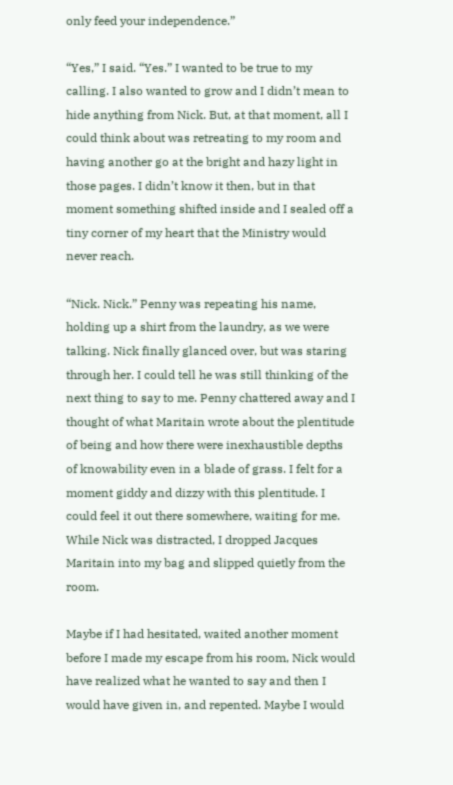only feed your independence.”

“Yes,” I said. “Yes.” I wanted to be true to my calling. I also wanted to grow and I didn’t mean to hide anything from Nick. But, at that moment, all I could think about was retreating to my room and having another go at the bright and hazy light in those pages. I didn’t know it then, but in that moment something shifted inside and I sealed off a tiny corner of my heart that the Ministry would never reach.

“Nick. Nick.” Penny was repeating his name, holding up a shirt from the laundry, as we were talking. Nick finally glanced over, but was staring through her. I could tell he was still thinking of the next thing to say to me. Penny chattered away and I thought of what Maritain wrote about the plentitude of being and how there were inexhaustible depths of knowability even in a blade of grass. I felt for a moment giddy and dizzy with this plentitude. I could feel it out there somewhere, waiting for me. While Nick was distracted, I dropped Jacques Maritain into my bag and slipped quietly from the room.

Maybe if I had hesitated, waited another moment before I made my escape from his room, Nick would have realized what he wanted to say and then I would have given in, and repented. Maybe I would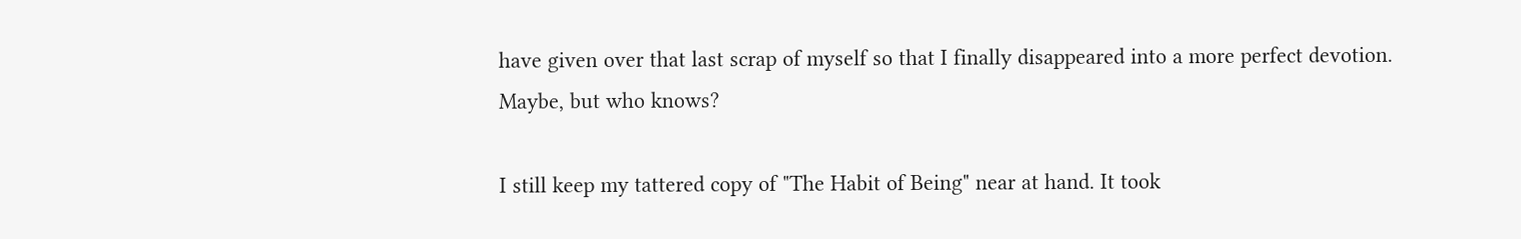have given over that last scrap of myself so that I finally disappeared into a more perfect devotion. Maybe, but who knows?

I still keep my tattered copy of "The Habit of Being" near at hand. It took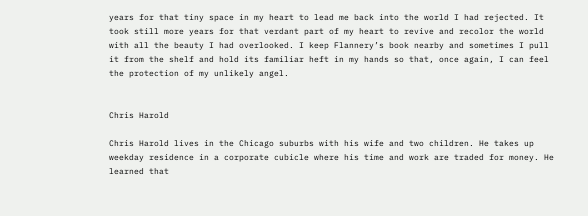years for that tiny space in my heart to lead me back into the world I had rejected. It took still more years for that verdant part of my heart to revive and recolor the world with all the beauty I had overlooked. I keep Flannery’s book nearby and sometimes I pull it from the shelf and hold its familiar heft in my hands so that, once again, I can feel the protection of my unlikely angel.


Chris Harold

Chris Harold lives in the Chicago suburbs with his wife and two children. He takes up weekday residence in a corporate cubicle where his time and work are traded for money. He learned that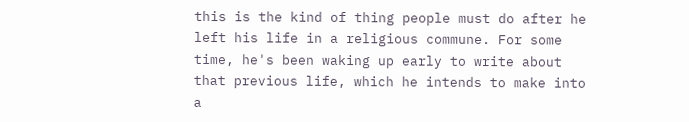this is the kind of thing people must do after he left his life in a religious commune. For some time, he's been waking up early to write about that previous life, which he intends to make into a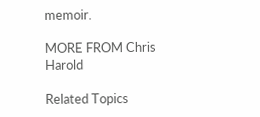memoir.

MORE FROM Chris Harold

Related Topics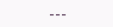---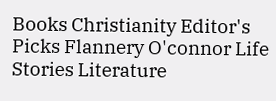Books Christianity Editor's Picks Flannery O'connor Life Stories Literature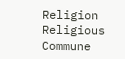Religion Religious Commune